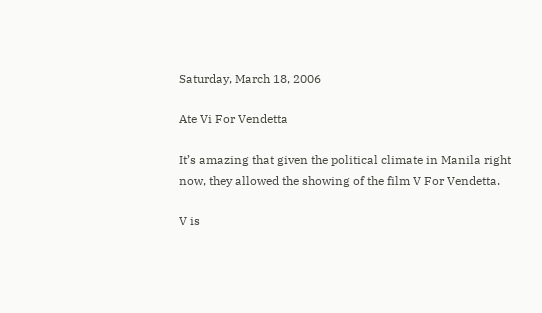Saturday, March 18, 2006

Ate Vi For Vendetta

It’s amazing that given the political climate in Manila right now, they allowed the showing of the film V For Vendetta.

V is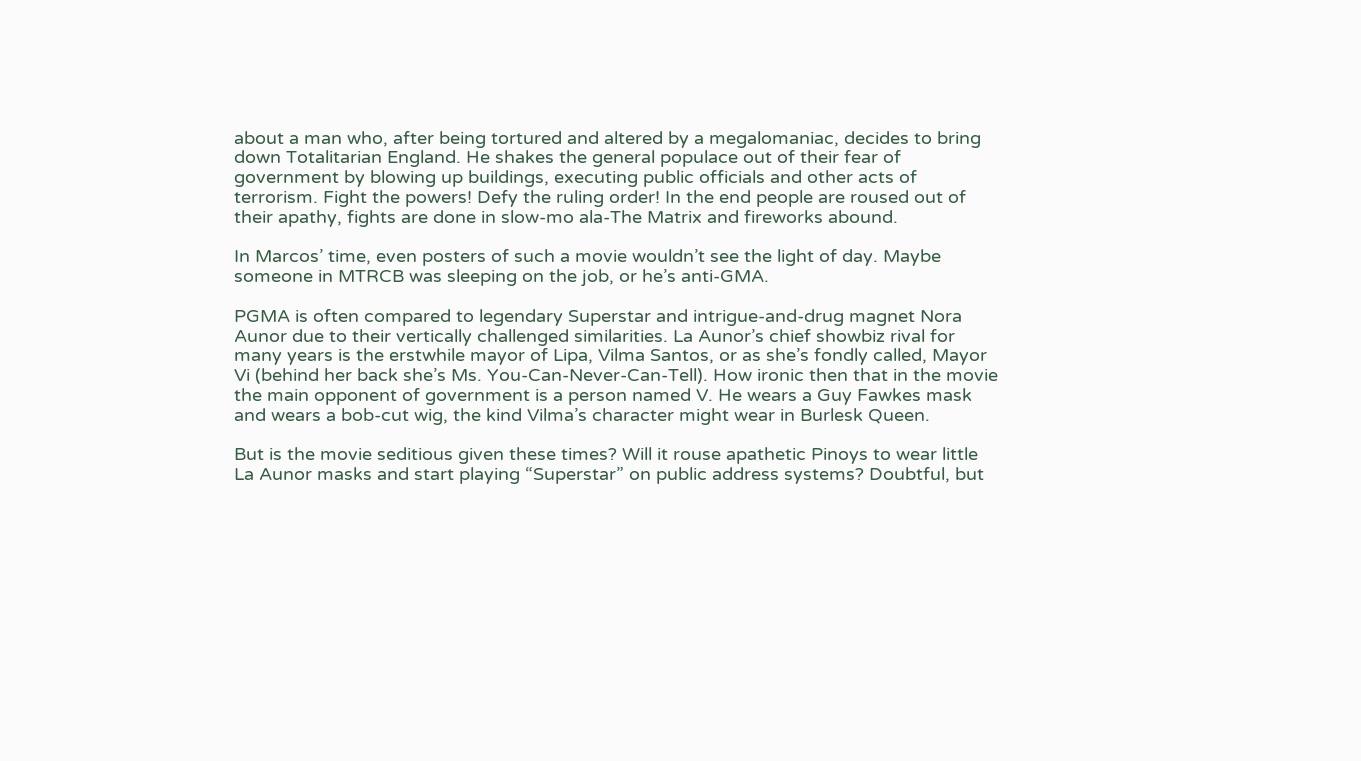about a man who, after being tortured and altered by a megalomaniac, decides to bring down Totalitarian England. He shakes the general populace out of their fear of government by blowing up buildings, executing public officials and other acts of terrorism. Fight the powers! Defy the ruling order! In the end people are roused out of their apathy, fights are done in slow-mo ala-The Matrix and fireworks abound.

In Marcos’ time, even posters of such a movie wouldn’t see the light of day. Maybe someone in MTRCB was sleeping on the job, or he’s anti-GMA.

PGMA is often compared to legendary Superstar and intrigue-and-drug magnet Nora Aunor due to their vertically challenged similarities. La Aunor’s chief showbiz rival for many years is the erstwhile mayor of Lipa, Vilma Santos, or as she’s fondly called, Mayor Vi (behind her back she’s Ms. You-Can-Never-Can-Tell). How ironic then that in the movie the main opponent of government is a person named V. He wears a Guy Fawkes mask and wears a bob-cut wig, the kind Vilma’s character might wear in Burlesk Queen.

But is the movie seditious given these times? Will it rouse apathetic Pinoys to wear little La Aunor masks and start playing “Superstar” on public address systems? Doubtful, but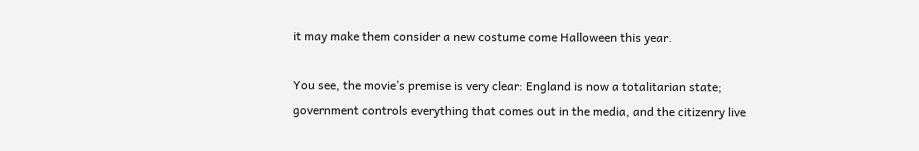it may make them consider a new costume come Halloween this year.

You see, the movie’s premise is very clear: England is now a totalitarian state; government controls everything that comes out in the media, and the citizenry live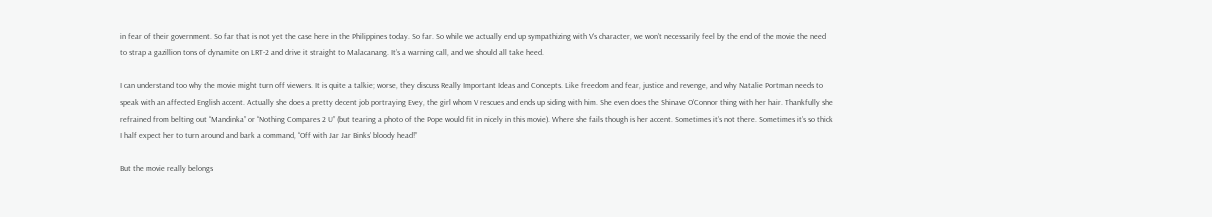in fear of their government. So far that is not yet the case here in the Philippines today. So far. So while we actually end up sympathizing with V’s character, we won’t necessarily feel by the end of the movie the need to strap a gazillion tons of dynamite on LRT-2 and drive it straight to Malacanang. It’s a warning call, and we should all take heed.

I can understand too why the movie might turn off viewers. It is quite a talkie; worse, they discuss Really Important Ideas and Concepts. Like freedom and fear, justice and revenge, and why Natalie Portman needs to speak with an affected English accent. Actually she does a pretty decent job portraying Evey, the girl whom V rescues and ends up siding with him. She even does the Shinave O’Connor thing with her hair. Thankfully she refrained from belting out “Mandinka” or “Nothing Compares 2 U” (but tearing a photo of the Pope would fit in nicely in this movie). Where she fails though is her accent. Sometimes it’s not there. Sometimes it’s so thick I half expect her to turn around and bark a command, “Off with Jar Jar Binks’ bloody head!”

But the movie really belongs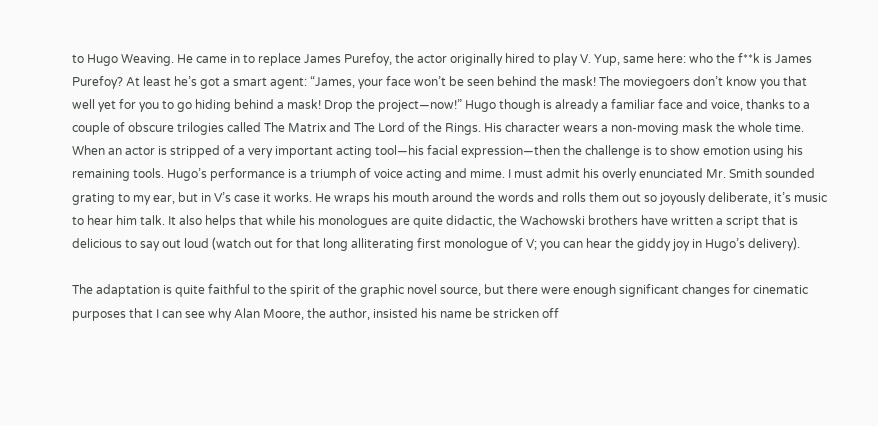to Hugo Weaving. He came in to replace James Purefoy, the actor originally hired to play V. Yup, same here: who the f**k is James Purefoy? At least he’s got a smart agent: “James, your face won’t be seen behind the mask! The moviegoers don’t know you that well yet for you to go hiding behind a mask! Drop the project—now!” Hugo though is already a familiar face and voice, thanks to a couple of obscure trilogies called The Matrix and The Lord of the Rings. His character wears a non-moving mask the whole time. When an actor is stripped of a very important acting tool—his facial expression—then the challenge is to show emotion using his remaining tools. Hugo’s performance is a triumph of voice acting and mime. I must admit his overly enunciated Mr. Smith sounded grating to my ear, but in V’s case it works. He wraps his mouth around the words and rolls them out so joyously deliberate, it’s music to hear him talk. It also helps that while his monologues are quite didactic, the Wachowski brothers have written a script that is delicious to say out loud (watch out for that long alliterating first monologue of V; you can hear the giddy joy in Hugo’s delivery).

The adaptation is quite faithful to the spirit of the graphic novel source, but there were enough significant changes for cinematic purposes that I can see why Alan Moore, the author, insisted his name be stricken off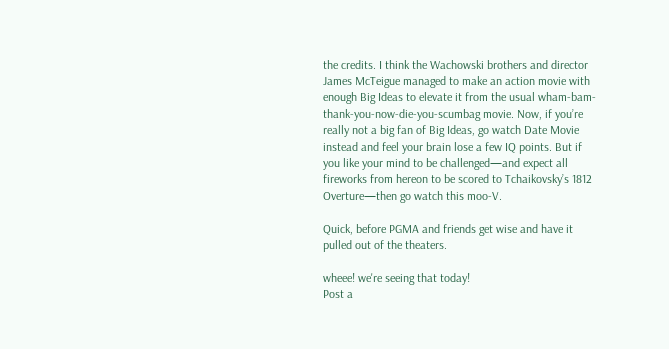the credits. I think the Wachowski brothers and director James McTeigue managed to make an action movie with enough Big Ideas to elevate it from the usual wham-bam-thank-you-now-die-you-scumbag movie. Now, if you’re really not a big fan of Big Ideas, go watch Date Movie instead and feel your brain lose a few IQ points. But if you like your mind to be challenged—and expect all fireworks from hereon to be scored to Tchaikovsky’s 1812 Overture—then go watch this moo-V.

Quick, before PGMA and friends get wise and have it pulled out of the theaters.

wheee! we're seeing that today!
Post a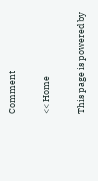Comment

<< Home

This page is powered by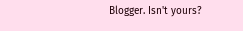Blogger. Isn't yours?